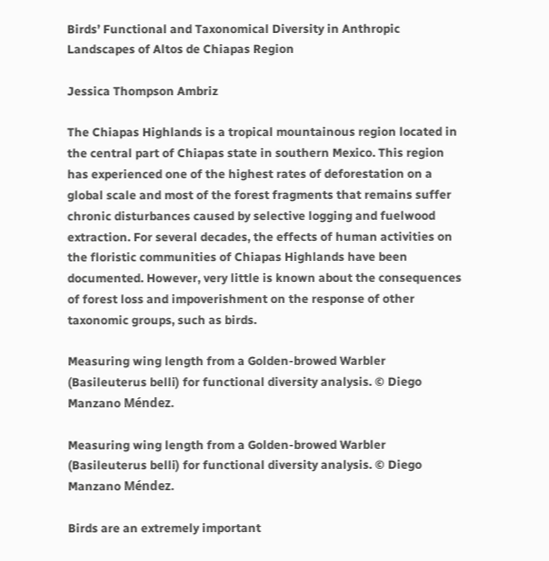Birds’ Functional and Taxonomical Diversity in Anthropic Landscapes of Altos de Chiapas Region

Jessica Thompson Ambriz

The Chiapas Highlands is a tropical mountainous region located in the central part of Chiapas state in southern Mexico. This region has experienced one of the highest rates of deforestation on a global scale and most of the forest fragments that remains suffer chronic disturbances caused by selective logging and fuelwood extraction. For several decades, the effects of human activities on the floristic communities of Chiapas Highlands have been documented. However, very little is known about the consequences of forest loss and impoverishment on the response of other taxonomic groups, such as birds.

Measuring wing length from a Golden-browed Warbler (Basileuterus belli) for functional diversity analysis. © Diego Manzano Méndez.

Measuring wing length from a Golden-browed Warbler (Basileuterus belli) for functional diversity analysis. © Diego Manzano Méndez.

Birds are an extremely important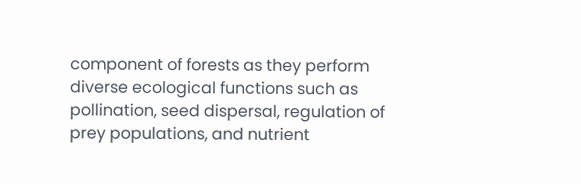component of forests as they perform diverse ecological functions such as pollination, seed dispersal, regulation of prey populations, and nutrient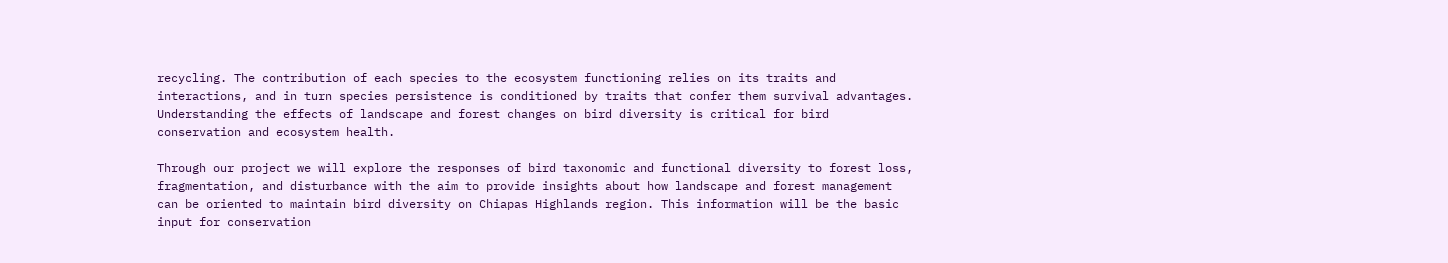recycling. The contribution of each species to the ecosystem functioning relies on its traits and interactions, and in turn species persistence is conditioned by traits that confer them survival advantages. Understanding the effects of landscape and forest changes on bird diversity is critical for bird conservation and ecosystem health.

Through our project we will explore the responses of bird taxonomic and functional diversity to forest loss, fragmentation, and disturbance with the aim to provide insights about how landscape and forest management can be oriented to maintain bird diversity on Chiapas Highlands region. This information will be the basic input for conservation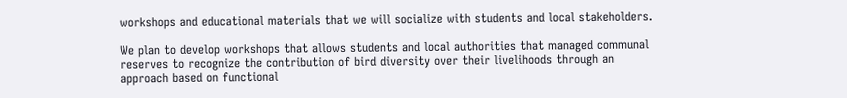workshops and educational materials that we will socialize with students and local stakeholders.

We plan to develop workshops that allows students and local authorities that managed communal reserves to recognize the contribution of bird diversity over their livelihoods through an approach based on functional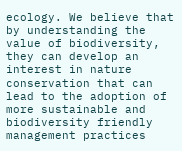ecology. We believe that by understanding the value of biodiversity, they can develop an interest in nature conservation that can lead to the adoption of more sustainable and biodiversity friendly management practices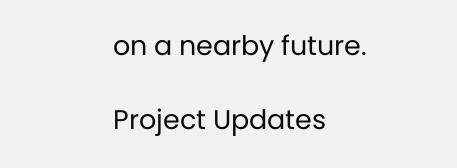on a nearby future.

Project Updates